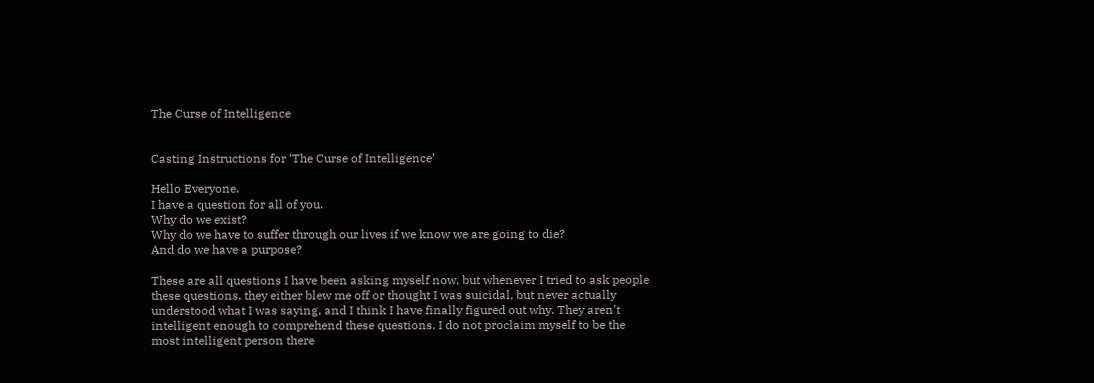The Curse of Intelligence


Casting Instructions for ‘The Curse of Intelligence’

Hello Everyone.
I have a question for all of you.
Why do we exist?
Why do we have to suffer through our lives if we know we are going to die?
And do we have a purpose?

These are all questions I have been asking myself now, but whenever I tried to ask people these questions, they either blew me off or thought I was suicidal, but never actually understood what I was saying, and I think I have finally figured out why. They aren’t intelligent enough to comprehend these questions. I do not proclaim myself to be the most intelligent person there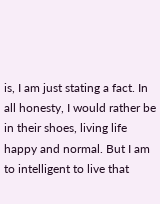is, I am just stating a fact. In all honesty, I would rather be in their shoes, living life happy and normal. But I am to intelligent to live that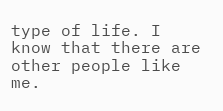type of life. I know that there are other people like me.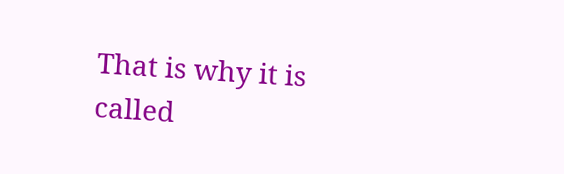That is why it is called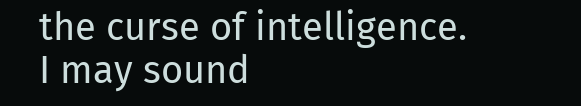the curse of intelligence. I may sound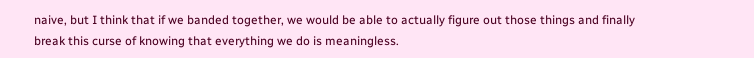naive, but I think that if we banded together, we would be able to actually figure out those things and finally break this curse of knowing that everything we do is meaningless.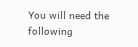You will need the following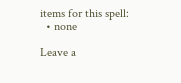items for this spell:
  • none

Leave a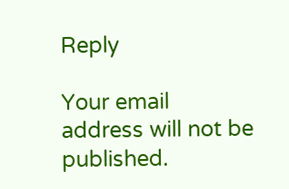Reply

Your email address will not be published.